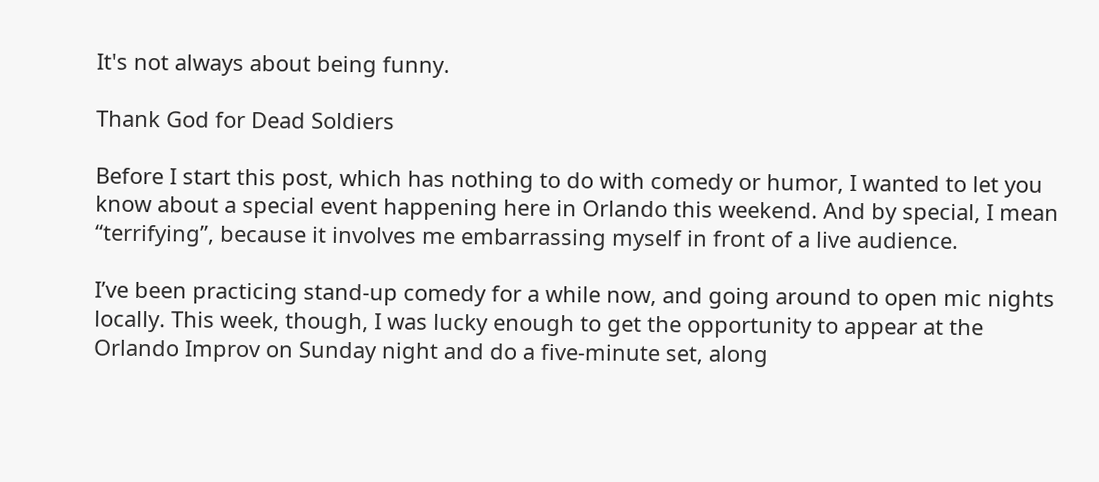It's not always about being funny.

Thank God for Dead Soldiers

Before I start this post, which has nothing to do with comedy or humor, I wanted to let you know about a special event happening here in Orlando this weekend. And by special, I mean “terrifying”, because it involves me embarrassing myself in front of a live audience.

I’ve been practicing stand-up comedy for a while now, and going around to open mic nights locally. This week, though, I was lucky enough to get the opportunity to appear at the Orlando Improv on Sunday night and do a five-minute set, along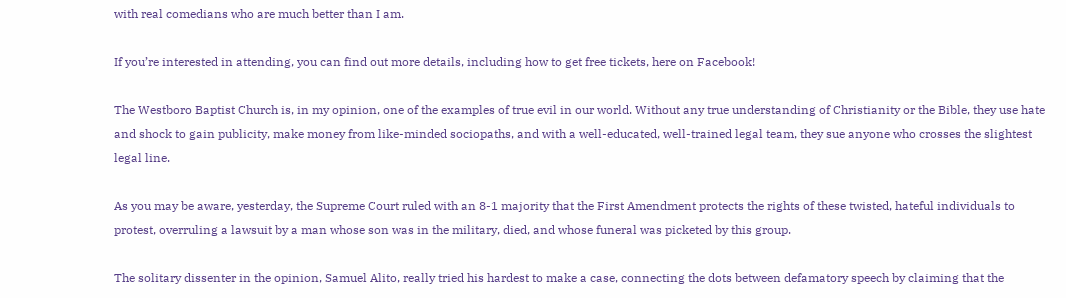with real comedians who are much better than I am.

If you’re interested in attending, you can find out more details, including how to get free tickets, here on Facebook!

The Westboro Baptist Church is, in my opinion, one of the examples of true evil in our world. Without any true understanding of Christianity or the Bible, they use hate and shock to gain publicity, make money from like-minded sociopaths, and with a well-educated, well-trained legal team, they sue anyone who crosses the slightest legal line.

As you may be aware, yesterday, the Supreme Court ruled with an 8-1 majority that the First Amendment protects the rights of these twisted, hateful individuals to protest, overruling a lawsuit by a man whose son was in the military, died, and whose funeral was picketed by this group.

The solitary dissenter in the opinion, Samuel Alito, really tried his hardest to make a case, connecting the dots between defamatory speech by claiming that the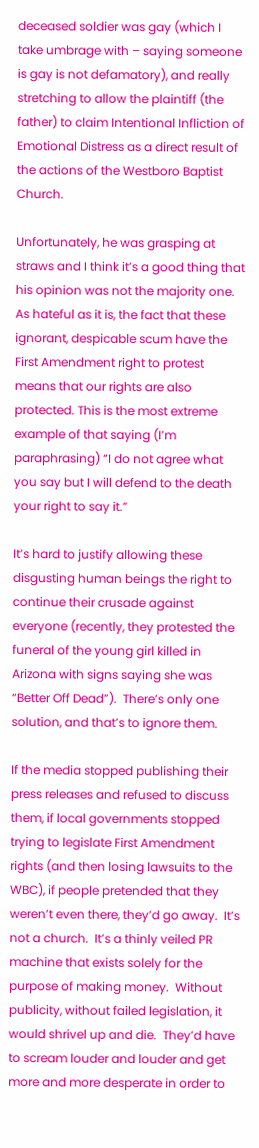deceased soldier was gay (which I take umbrage with – saying someone is gay is not defamatory), and really stretching to allow the plaintiff (the father) to claim Intentional Infliction of Emotional Distress as a direct result of the actions of the Westboro Baptist Church.

Unfortunately, he was grasping at straws and I think it’s a good thing that his opinion was not the majority one. As hateful as it is, the fact that these ignorant, despicable scum have the First Amendment right to protest means that our rights are also protected. This is the most extreme example of that saying (I’m paraphrasing) “I do not agree what you say but I will defend to the death your right to say it.”

It’s hard to justify allowing these disgusting human beings the right to continue their crusade against everyone (recently, they protested the funeral of the young girl killed in Arizona with signs saying she was “Better Off Dead”).  There’s only one solution, and that’s to ignore them.

If the media stopped publishing their press releases and refused to discuss them, if local governments stopped trying to legislate First Amendment rights (and then losing lawsuits to the WBC), if people pretended that they weren’t even there, they’d go away.  It’s not a church.  It’s a thinly veiled PR machine that exists solely for the purpose of making money.  Without publicity, without failed legislation, it would shrivel up and die.  They’d have to scream louder and louder and get more and more desperate in order to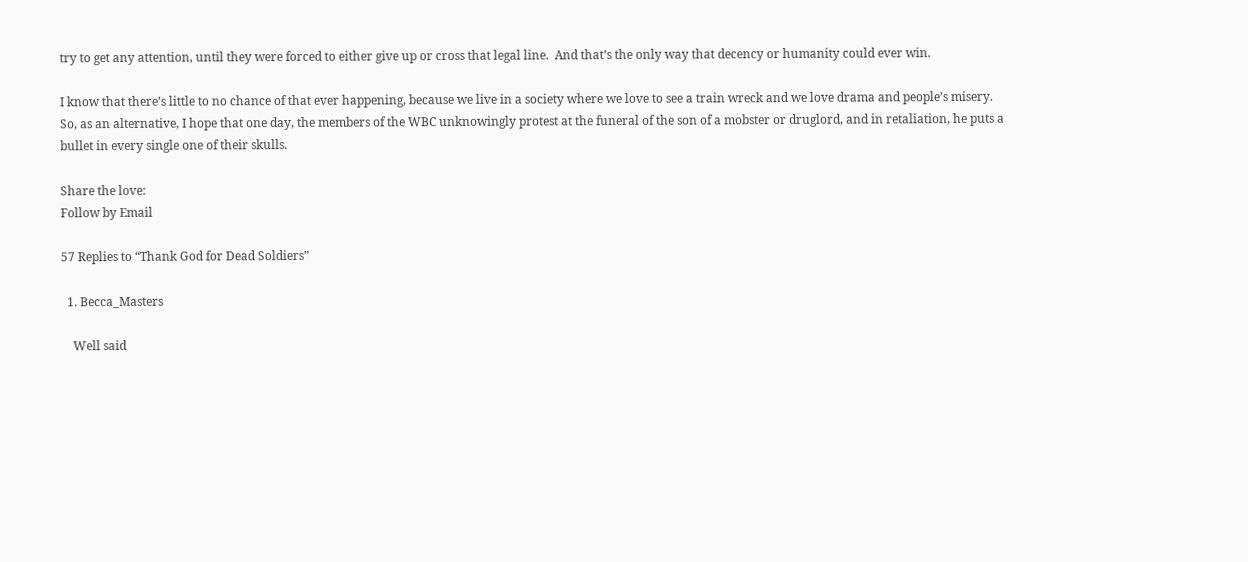try to get any attention, until they were forced to either give up or cross that legal line.  And that’s the only way that decency or humanity could ever win.

I know that there’s little to no chance of that ever happening, because we live in a society where we love to see a train wreck and we love drama and people’s misery.  So, as an alternative, I hope that one day, the members of the WBC unknowingly protest at the funeral of the son of a mobster or druglord, and in retaliation, he puts a bullet in every single one of their skulls.

Share the love:
Follow by Email

57 Replies to “Thank God for Dead Soldiers”

  1. Becca_Masters

    Well said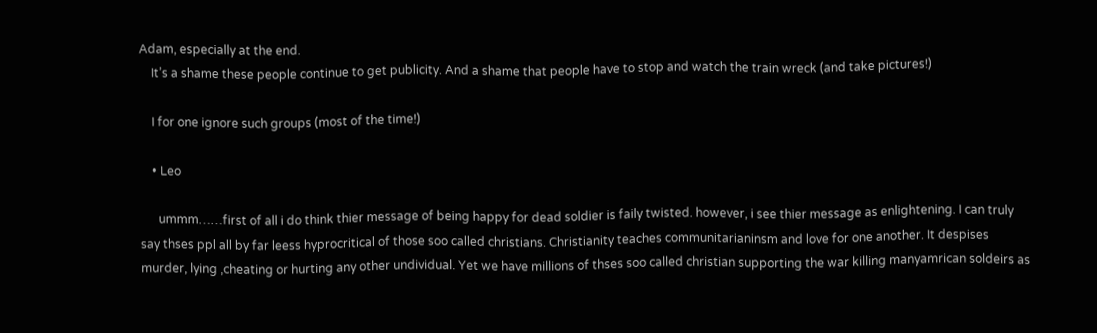Adam, especially at the end.
    It’s a shame these people continue to get publicity. And a shame that people have to stop and watch the train wreck (and take pictures!)

    I for one ignore such groups (most of the time!)

    • Leo

      ummm……first of all i do think thier message of being happy for dead soldier is faily twisted. however, i see thier message as enlightening. I can truly say thses ppl all by far leess hyprocritical of those soo called christians. Christianity teaches communitarianinsm and love for one another. It despises murder, lying ,cheating or hurting any other undividual. Yet we have millions of thses soo called christian supporting the war killing manyamrican soldeirs as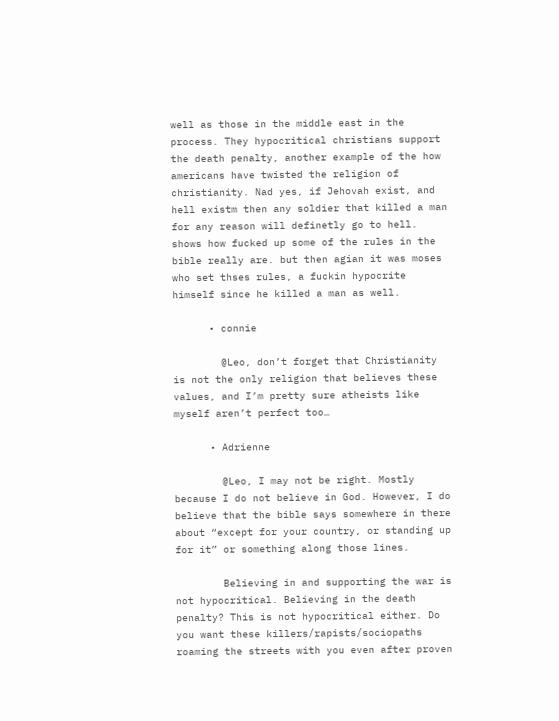well as those in the middle east in the process. They hypocritical christians support the death penalty, another example of the how americans have twisted the religion of christianity. Nad yes, if Jehovah exist, and hell existm then any soldier that killed a man for any reason will definetly go to hell. shows how fucked up some of the rules in the bible really are. but then agian it was moses who set thses rules, a fuckin hypocrite himself since he killed a man as well.

      • connie

        @Leo, don’t forget that Christianity is not the only religion that believes these values, and I’m pretty sure atheists like myself aren’t perfect too…

      • Adrienne

        @Leo, I may not be right. Mostly because I do not believe in God. However, I do believe that the bible says somewhere in there about “except for your country, or standing up for it” or something along those lines.

        Believing in and supporting the war is not hypocritical. Believing in the death penalty? This is not hypocritical either. Do you want these killers/rapists/sociopaths roaming the streets with you even after proven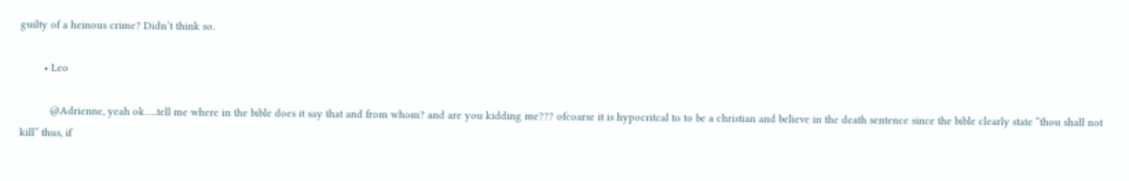guilty of a heinous crime? Didn’t think so.

        • Leo

          @Adrienne, yeah ok…..tell me where in the bible does it say that and from whom? and are you kidding me??? ofcoarse it is hypocritcal to to be a christian and believe in the death sentence since the bible clearly state “thou shall not kill” thus, if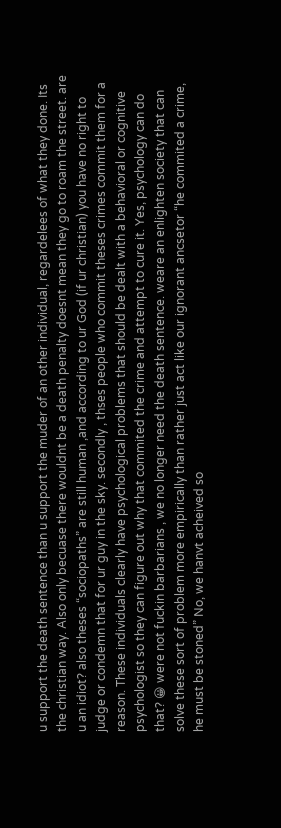u support the death sentence than u support the muder of an other individual, regardelees of what they done. Its the christian way. Also only becuase there wouldnt be a death penalty doesnt mean they go to roam the street. are u an idiot? also theses “sociopaths” are still human ,and according to ur God (if ur christian) you have no right to judge or condemn that for ur guy in the sky. secondly , thses people who commit theses crimes commit them for a reason. These individuals clearly have psychological problems that should be dealt with a behavioral or cognitive psychologist so they can figure out why that commited the crime and attempt to cure it. Yes, psychology can do that? 😀 were not fuckin barbarians , we no longer need the death sentence. weare an enlighten society that can solve these sort of problem more empirically than rather just act like our ignorant ancsetor “he commited a crime, he must be stoned” No, we hanvt acheived so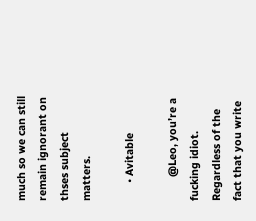much so we can still remain ignorant on thses subject matters.

      • Avitable

        @Leo, you’re a fucking idiot. Regardless of the fact that you write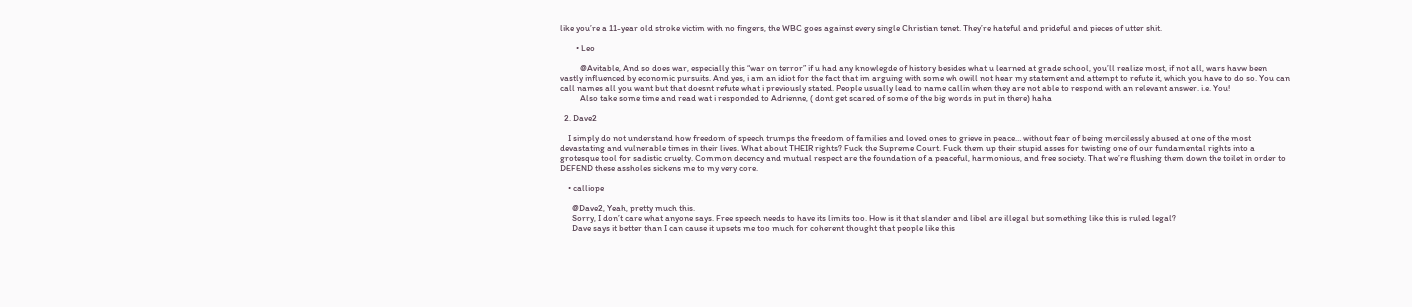like you’re a 11-year old stroke victim with no fingers, the WBC goes against every single Christian tenet. They’re hateful and prideful and pieces of utter shit.

        • Leo

          @Avitable, And so does war, especially this “war on terror” if u had any knowlegde of history besides what u learned at grade school, you’ll realize most, if not all, wars havw been vastly influenced by economic pursuits. And yes, i am an idiot for the fact that im arguing with some wh owill not hear my statement and attempt to refute it, which you have to do so. You can call names all you want but that doesnt refute what i previously stated. People usually lead to name callin when they are not able to respond with an relevant answer. i.e. You!
          Also take some time and read wat i responded to Adrienne, ( dont get scared of some of the big words in put in there) haha

  2. Dave2

    I simply do not understand how freedom of speech trumps the freedom of families and loved ones to grieve in peace… without fear of being mercilessly abused at one of the most devastating and vulnerable times in their lives. What about THEIR rights? Fuck the Supreme Court. Fuck them up their stupid asses for twisting one of our fundamental rights into a grotesque tool for sadistic cruelty. Common decency and mutual respect are the foundation of a peaceful, harmonious, and free society. That we’re flushing them down the toilet in order to DEFEND these assholes sickens me to my very core.

    • calliope

      @Dave2, Yeah, pretty much this.
      Sorry, I don’t care what anyone says. Free speech needs to have its limits too. How is it that slander and libel are illegal but something like this is ruled legal?
      Dave says it better than I can cause it upsets me too much for coherent thought that people like this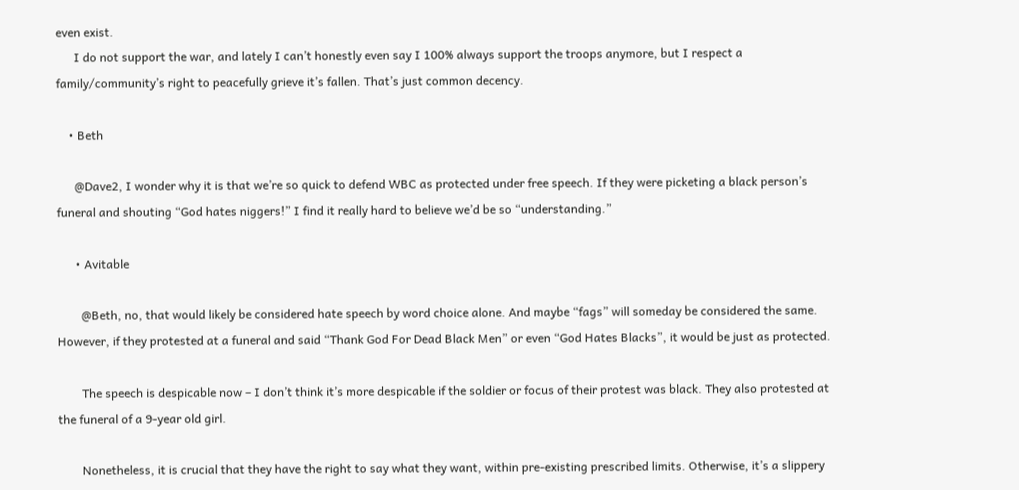even exist.
      I do not support the war, and lately I can’t honestly even say I 100% always support the troops anymore, but I respect a family/community’s right to peacefully grieve it’s fallen. That’s just common decency.

    • Beth

      @Dave2, I wonder why it is that we’re so quick to defend WBC as protected under free speech. If they were picketing a black person’s funeral and shouting “God hates niggers!” I find it really hard to believe we’d be so “understanding.”

      • Avitable

        @Beth, no, that would likely be considered hate speech by word choice alone. And maybe “fags” will someday be considered the same. However, if they protested at a funeral and said “Thank God For Dead Black Men” or even “God Hates Blacks”, it would be just as protected.

        The speech is despicable now – I don’t think it’s more despicable if the soldier or focus of their protest was black. They also protested at the funeral of a 9-year old girl.

        Nonetheless, it is crucial that they have the right to say what they want, within pre-existing prescribed limits. Otherwise, it’s a slippery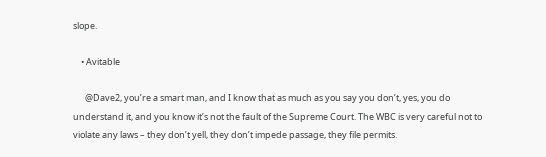slope.

    • Avitable

      @Dave2, you’re a smart man, and I know that as much as you say you don’t, yes, you do understand it, and you know it’s not the fault of the Supreme Court. The WBC is very careful not to violate any laws – they don’t yell, they don’t impede passage, they file permits.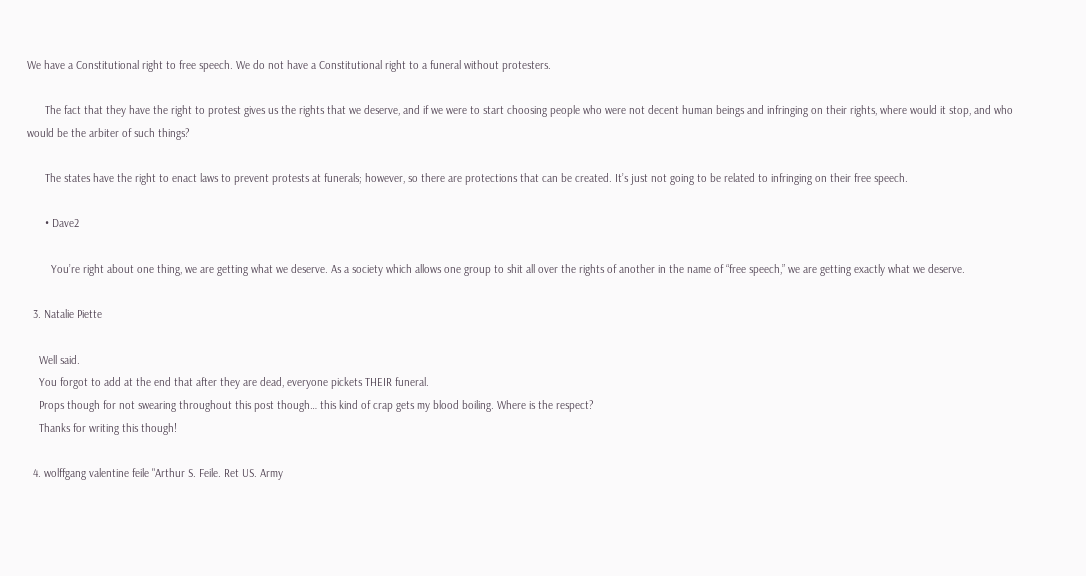We have a Constitutional right to free speech. We do not have a Constitutional right to a funeral without protesters.

      The fact that they have the right to protest gives us the rights that we deserve, and if we were to start choosing people who were not decent human beings and infringing on their rights, where would it stop, and who would be the arbiter of such things?

      The states have the right to enact laws to prevent protests at funerals; however, so there are protections that can be created. It’s just not going to be related to infringing on their free speech.

      • Dave2

        You’re right about one thing, we are getting what we deserve. As a society which allows one group to shit all over the rights of another in the name of “free speech,” we are getting exactly what we deserve.

  3. Natalie Piette

    Well said.
    You forgot to add at the end that after they are dead, everyone pickets THEIR funeral.
    Props though for not swearing throughout this post though… this kind of crap gets my blood boiling. Where is the respect?
    Thanks for writing this though!

  4. wolffgang valentine feile "Arthur S. Feile. Ret US. Army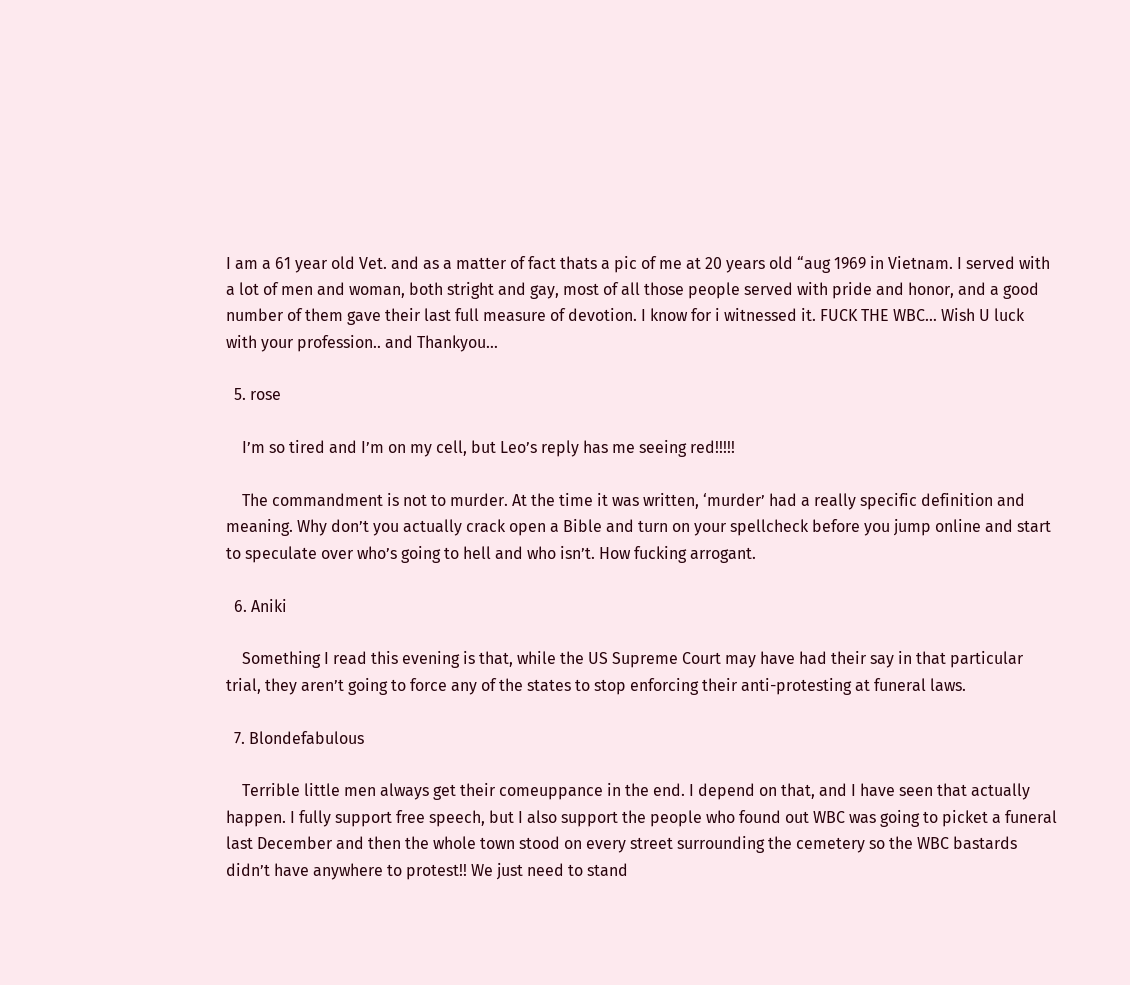I am a 61 year old Vet. and as a matter of fact thats a pic of me at 20 years old “aug 1969 in Vietnam. I served with a lot of men and woman, both stright and gay, most of all those people served with pride and honor, and a good number of them gave their last full measure of devotion. I know for i witnessed it. FUCK THE WBC… Wish U luck with your profession.. and Thankyou…

  5. rose

    I’m so tired and I’m on my cell, but Leo’s reply has me seeing red!!!!!

    The commandment is not to murder. At the time it was written, ‘murder’ had a really specific definition and meaning. Why don’t you actually crack open a Bible and turn on your spellcheck before you jump online and start to speculate over who’s going to hell and who isn’t. How fucking arrogant.

  6. Aniki

    Something I read this evening is that, while the US Supreme Court may have had their say in that particular trial, they aren’t going to force any of the states to stop enforcing their anti-protesting at funeral laws.

  7. Blondefabulous

    Terrible little men always get their comeuppance in the end. I depend on that, and I have seen that actually happen. I fully support free speech, but I also support the people who found out WBC was going to picket a funeral last December and then the whole town stood on every street surrounding the cemetery so the WBC bastards didn’t have anywhere to protest!! We just need to stand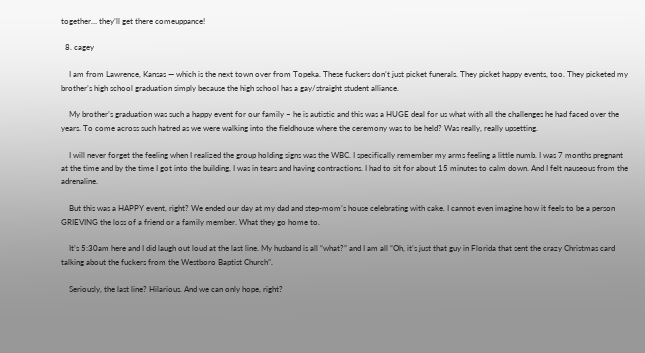together… they’ll get there comeuppance!

  8. cagey

    I am from Lawrence, Kansas — which is the next town over from Topeka. These fuckers don’t just picket funerals. They picket happy events, too. They picketed my brother’s high school graduation simply because the high school has a gay/straight student alliance.

    My brother’s graduation was such a happy event for our family – he is autistic and this was a HUGE deal for us what with all the challenges he had faced over the years. To come across such hatred as we were walking into the fieldhouse where the ceremony was to be held? Was really, really upsetting.

    I will never forget the feeling when I realized the group holding signs was the WBC. I specifically remember my arms feeling a little numb. I was 7 months pregnant at the time and by the time I got into the building, I was in tears and having contractions. I had to sit for about 15 minutes to calm down. And I felt nauseous from the adrenaline.

    But this was a HAPPY event, right? We ended our day at my dad and step-mom’s house celebrating with cake. I cannot even imagine how it feels to be a person GRIEVING the loss of a friend or a family member. What they go home to.

    It’s 5:30am here and I did laugh out loud at the last line. My husband is all “what?” and I am all “Oh, it’s just that guy in Florida that sent the crazy Christmas card talking about the fuckers from the Westboro Baptist Church”.

    Seriously, the last line? Hilarious. And we can only hope, right?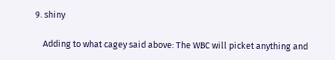9. shiny

    Adding to what cagey said above: The WBC will picket anything and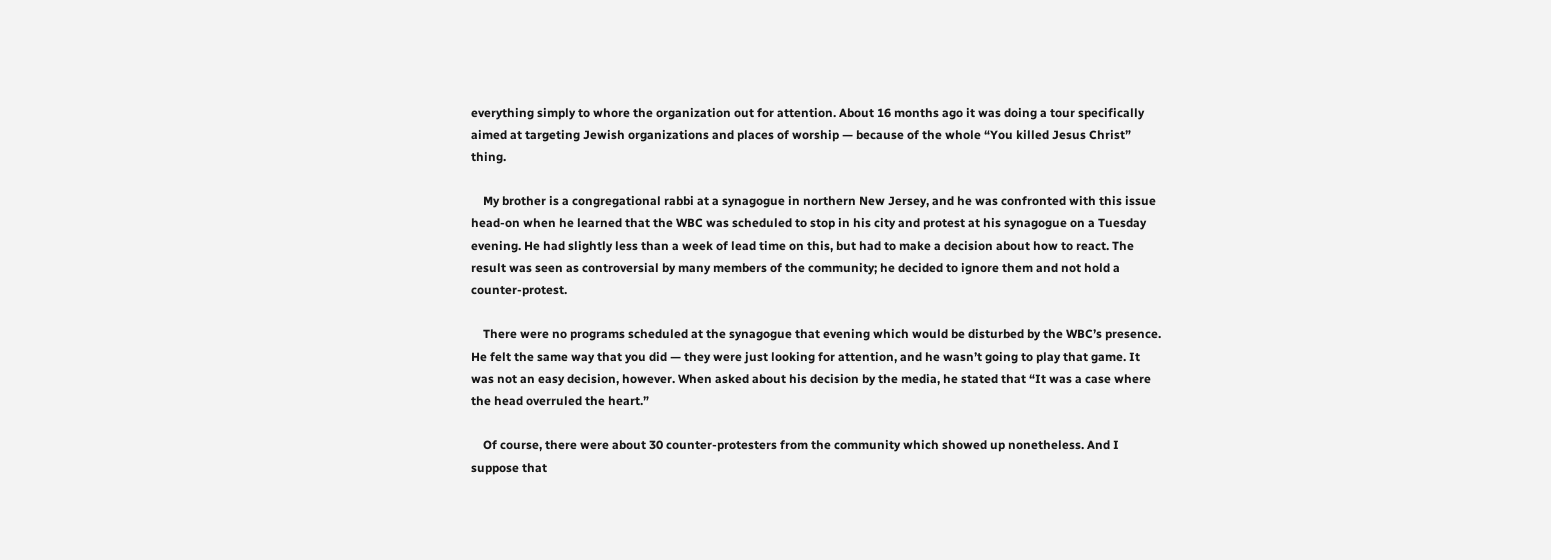everything simply to whore the organization out for attention. About 16 months ago it was doing a tour specifically aimed at targeting Jewish organizations and places of worship — because of the whole “You killed Jesus Christ” thing.

    My brother is a congregational rabbi at a synagogue in northern New Jersey, and he was confronted with this issue head-on when he learned that the WBC was scheduled to stop in his city and protest at his synagogue on a Tuesday evening. He had slightly less than a week of lead time on this, but had to make a decision about how to react. The result was seen as controversial by many members of the community; he decided to ignore them and not hold a counter-protest.

    There were no programs scheduled at the synagogue that evening which would be disturbed by the WBC’s presence. He felt the same way that you did — they were just looking for attention, and he wasn’t going to play that game. It was not an easy decision, however. When asked about his decision by the media, he stated that “It was a case where the head overruled the heart.”

    Of course, there were about 30 counter-protesters from the community which showed up nonetheless. And I suppose that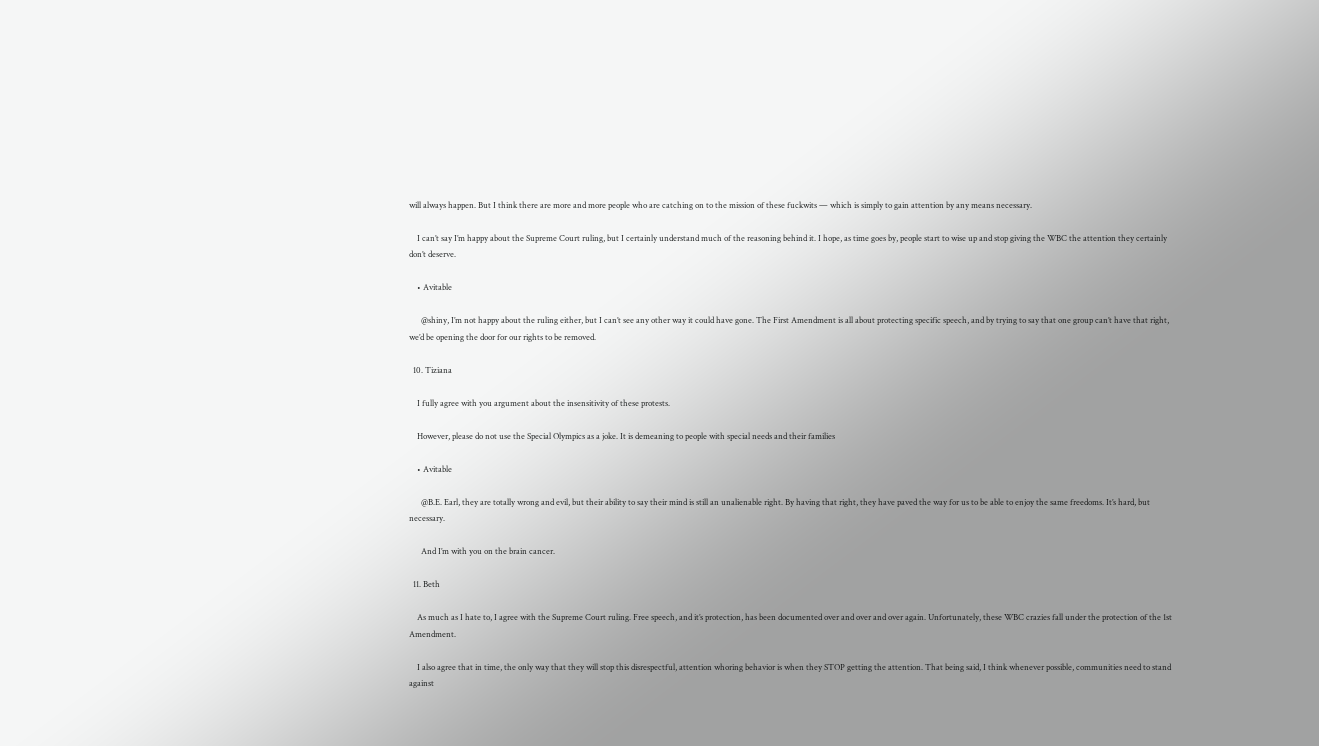will always happen. But I think there are more and more people who are catching on to the mission of these fuckwits — which is simply to gain attention by any means necessary.

    I can’t say I’m happy about the Supreme Court ruling, but I certainly understand much of the reasoning behind it. I hope, as time goes by, people start to wise up and stop giving the WBC the attention they certainly don’t deserve.

    • Avitable

      @shiny, I’m not happy about the ruling either, but I can’t see any other way it could have gone. The First Amendment is all about protecting specific speech, and by trying to say that one group can’t have that right, we’d be opening the door for our rights to be removed.

  10. Tiziana

    I fully agree with you argument about the insensitivity of these protests.

    However, please do not use the Special Olympics as a joke. It is demeaning to people with special needs and their families

    • Avitable

      @B.E. Earl, they are totally wrong and evil, but their ability to say their mind is still an unalienable right. By having that right, they have paved the way for us to be able to enjoy the same freedoms. It’s hard, but necessary.

      And I’m with you on the brain cancer.

  11. Beth

    As much as I hate to, I agree with the Supreme Court ruling. Free speech, and it’s protection, has been documented over and over and over again. Unfortunately, these WBC crazies fall under the protection of the 1st Amendment.

    I also agree that in time, the only way that they will stop this disrespectful, attention whoring behavior is when they STOP getting the attention. That being said, I think whenever possible, communities need to stand against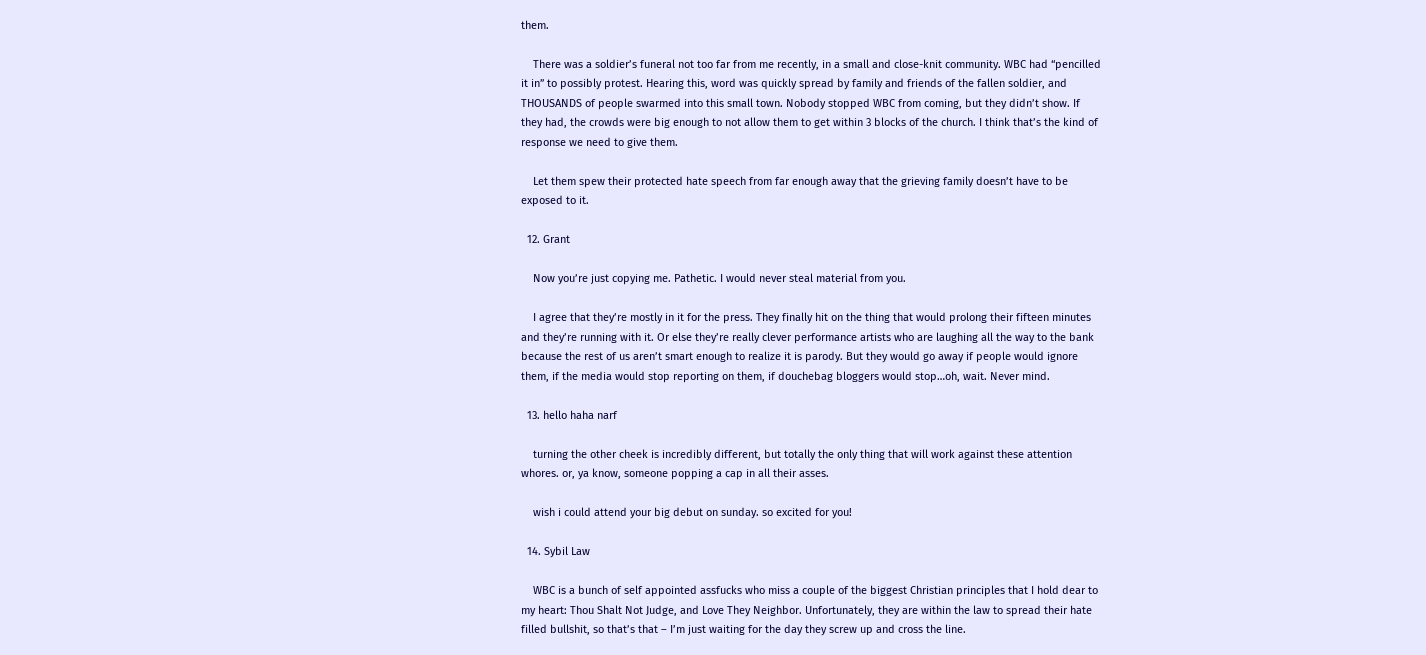them.

    There was a soldier’s funeral not too far from me recently, in a small and close-knit community. WBC had “pencilled it in” to possibly protest. Hearing this, word was quickly spread by family and friends of the fallen soldier, and THOUSANDS of people swarmed into this small town. Nobody stopped WBC from coming, but they didn’t show. If they had, the crowds were big enough to not allow them to get within 3 blocks of the church. I think that’s the kind of response we need to give them.

    Let them spew their protected hate speech from far enough away that the grieving family doesn’t have to be exposed to it.

  12. Grant

    Now you’re just copying me. Pathetic. I would never steal material from you.

    I agree that they’re mostly in it for the press. They finally hit on the thing that would prolong their fifteen minutes and they’re running with it. Or else they’re really clever performance artists who are laughing all the way to the bank because the rest of us aren’t smart enough to realize it is parody. But they would go away if people would ignore them, if the media would stop reporting on them, if douchebag bloggers would stop…oh, wait. Never mind.

  13. hello haha narf

    turning the other cheek is incredibly different, but totally the only thing that will work against these attention whores. or, ya know, someone popping a cap in all their asses.

    wish i could attend your big debut on sunday. so excited for you!

  14. Sybil Law

    WBC is a bunch of self appointed assfucks who miss a couple of the biggest Christian principles that I hold dear to my heart: Thou Shalt Not Judge, and Love They Neighbor. Unfortunately, they are within the law to spread their hate filled bullshit, so that’s that – I’m just waiting for the day they screw up and cross the line.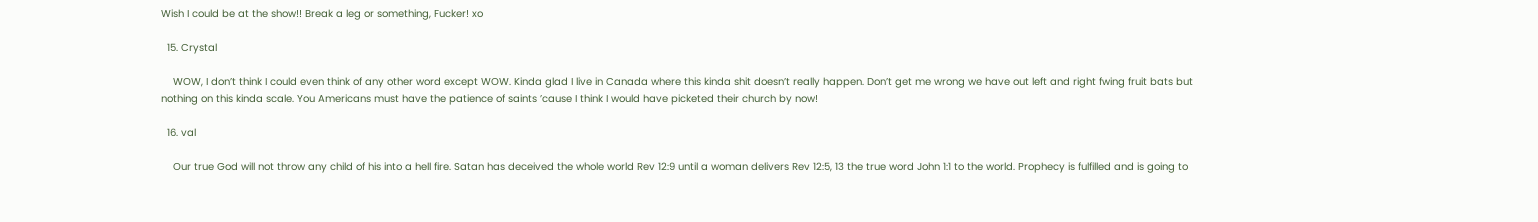Wish I could be at the show!! Break a leg or something, Fucker! xo

  15. Crystal

    WOW, I don’t think I could even think of any other word except WOW. Kinda glad I live in Canada where this kinda shit doesn’t really happen. Don’t get me wrong we have out left and right fwing fruit bats but nothing on this kinda scale. You Americans must have the patience of saints ’cause I think I would have picketed their church by now!

  16. val

    Our true God will not throw any child of his into a hell fire. Satan has deceived the whole world Rev 12:9 until a woman delivers Rev 12:5, 13 the true word John 1:1 to the world. Prophecy is fulfilled and is going to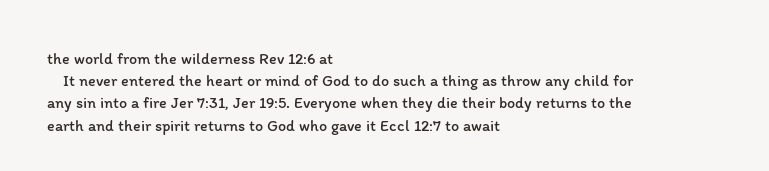the world from the wilderness Rev 12:6 at
    It never entered the heart or mind of God to do such a thing as throw any child for any sin into a fire Jer 7:31, Jer 19:5. Everyone when they die their body returns to the earth and their spirit returns to God who gave it Eccl 12:7 to await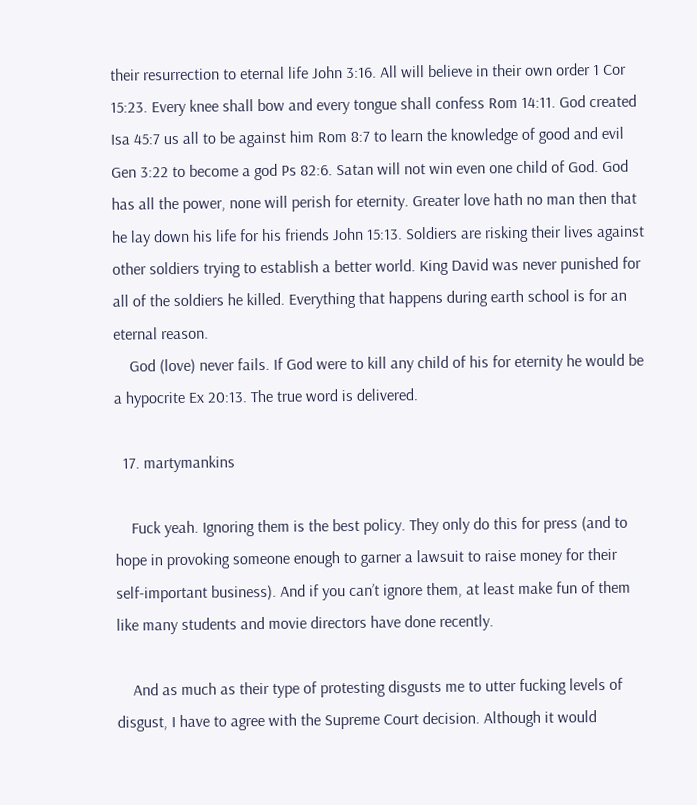their resurrection to eternal life John 3:16. All will believe in their own order 1 Cor 15:23. Every knee shall bow and every tongue shall confess Rom 14:11. God created Isa 45:7 us all to be against him Rom 8:7 to learn the knowledge of good and evil Gen 3:22 to become a god Ps 82:6. Satan will not win even one child of God. God has all the power, none will perish for eternity. Greater love hath no man then that he lay down his life for his friends John 15:13. Soldiers are risking their lives against other soldiers trying to establish a better world. King David was never punished for all of the soldiers he killed. Everything that happens during earth school is for an eternal reason.
    God (love) never fails. If God were to kill any child of his for eternity he would be a hypocrite Ex 20:13. The true word is delivered.

  17. martymankins

    Fuck yeah. Ignoring them is the best policy. They only do this for press (and to hope in provoking someone enough to garner a lawsuit to raise money for their self-important business). And if you can’t ignore them, at least make fun of them like many students and movie directors have done recently.

    And as much as their type of protesting disgusts me to utter fucking levels of disgust, I have to agree with the Supreme Court decision. Although it would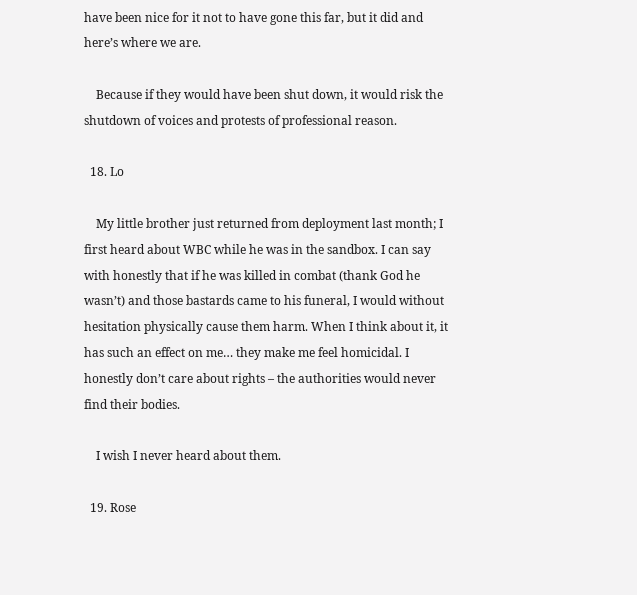have been nice for it not to have gone this far, but it did and here’s where we are.

    Because if they would have been shut down, it would risk the shutdown of voices and protests of professional reason.

  18. Lo

    My little brother just returned from deployment last month; I first heard about WBC while he was in the sandbox. I can say with honestly that if he was killed in combat (thank God he wasn’t) and those bastards came to his funeral, I would without hesitation physically cause them harm. When I think about it, it has such an effect on me… they make me feel homicidal. I honestly don’t care about rights – the authorities would never find their bodies.

    I wish I never heard about them.

  19. Rose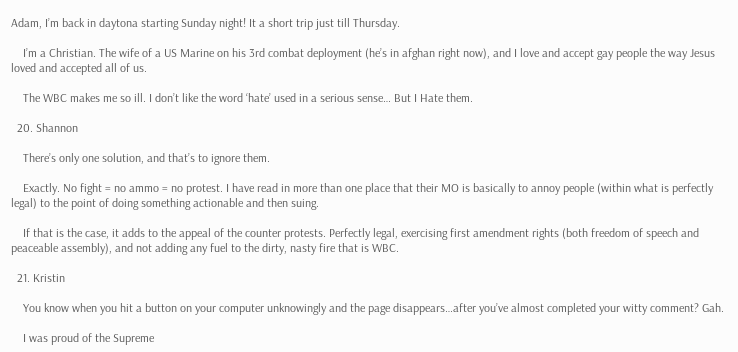Adam, I’m back in daytona starting Sunday night! It a short trip just till Thursday.

    I’m a Christian. The wife of a US Marine on his 3rd combat deployment (he’s in afghan right now), and I love and accept gay people the way Jesus loved and accepted all of us.

    The WBC makes me so ill. I don’t like the word ‘hate’ used in a serious sense… But I Hate them.

  20. Shannon

    There’s only one solution, and that’s to ignore them.

    Exactly. No fight = no ammo = no protest. I have read in more than one place that their MO is basically to annoy people (within what is perfectly legal) to the point of doing something actionable and then suing.

    If that is the case, it adds to the appeal of the counter protests. Perfectly legal, exercising first amendment rights (both freedom of speech and peaceable assembly), and not adding any fuel to the dirty, nasty fire that is WBC.

  21. Kristin

    You know when you hit a button on your computer unknowingly and the page disappears…after you’ve almost completed your witty comment? Gah.

    I was proud of the Supreme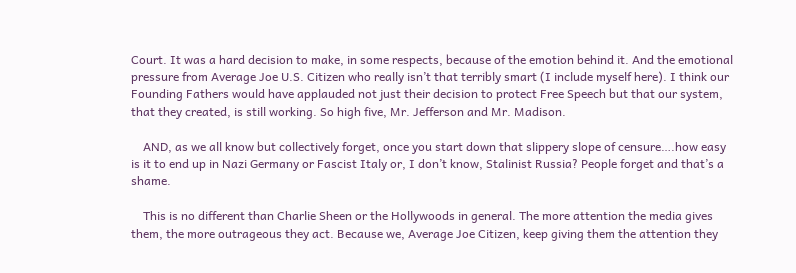Court. It was a hard decision to make, in some respects, because of the emotion behind it. And the emotional pressure from Average Joe U.S. Citizen who really isn’t that terribly smart (I include myself here). I think our Founding Fathers would have applauded not just their decision to protect Free Speech but that our system, that they created, is still working. So high five, Mr. Jefferson and Mr. Madison.

    AND, as we all know but collectively forget, once you start down that slippery slope of censure….how easy is it to end up in Nazi Germany or Fascist Italy or, I don’t know, Stalinist Russia? People forget and that’s a shame.

    This is no different than Charlie Sheen or the Hollywoods in general. The more attention the media gives them, the more outrageous they act. Because we, Average Joe Citizen, keep giving them the attention they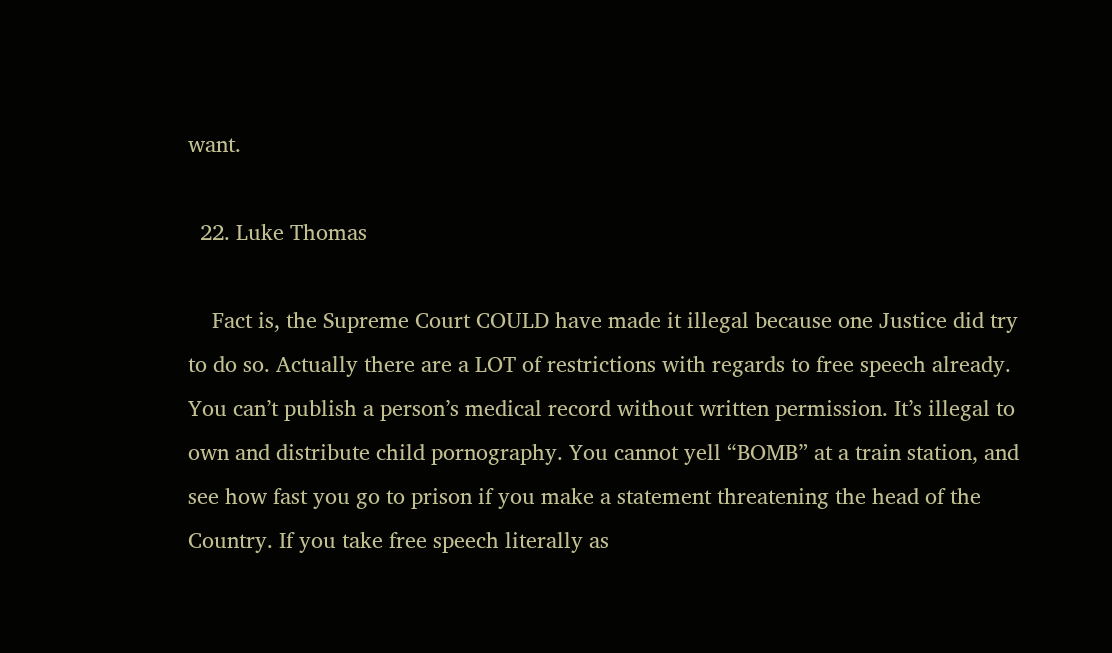want.

  22. Luke Thomas

    Fact is, the Supreme Court COULD have made it illegal because one Justice did try to do so. Actually there are a LOT of restrictions with regards to free speech already. You can’t publish a person’s medical record without written permission. It’s illegal to own and distribute child pornography. You cannot yell “BOMB” at a train station, and see how fast you go to prison if you make a statement threatening the head of the Country. If you take free speech literally as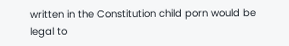written in the Constitution child porn would be legal to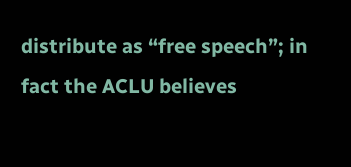distribute as “free speech”; in fact the ACLU believes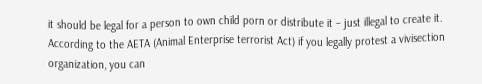it should be legal for a person to own child porn or distribute it – just illegal to create it. According to the AETA (Animal Enterprise terrorist Act) if you legally protest a vivisection organization, you can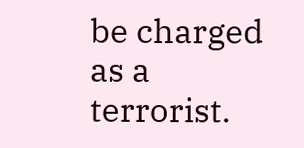be charged as a terrorist.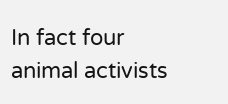In fact four animal activists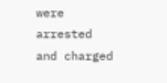were arrested and charged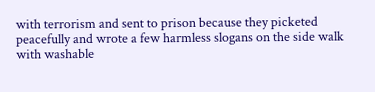with terrorism and sent to prison because they picketed peacefully and wrote a few harmless slogans on the side walk with washable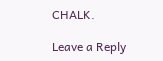CHALK.

Leave a Reply